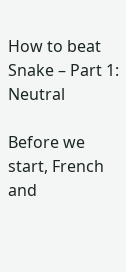How to beat Snake – Part 1: Neutral

Before we start, French and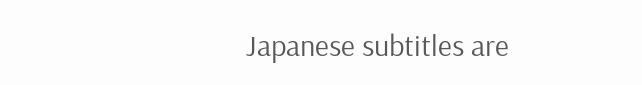Japanese subtitles are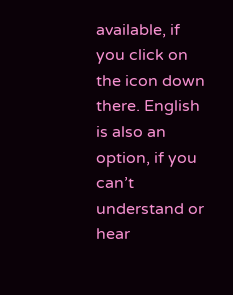available, if you click on the icon down there. English is also an option, if you can’t understand or hear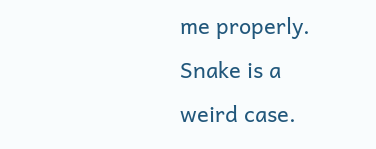me properly. Snake is a weird case.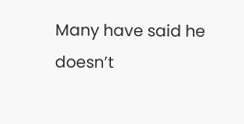Many have said he doesn’t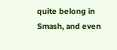quite belong in Smash, and even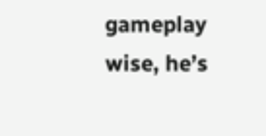gameplay wise, he’s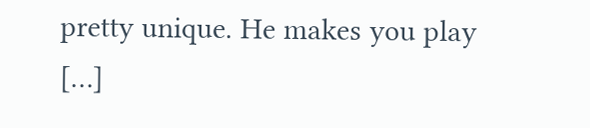pretty unique. He makes you play […]